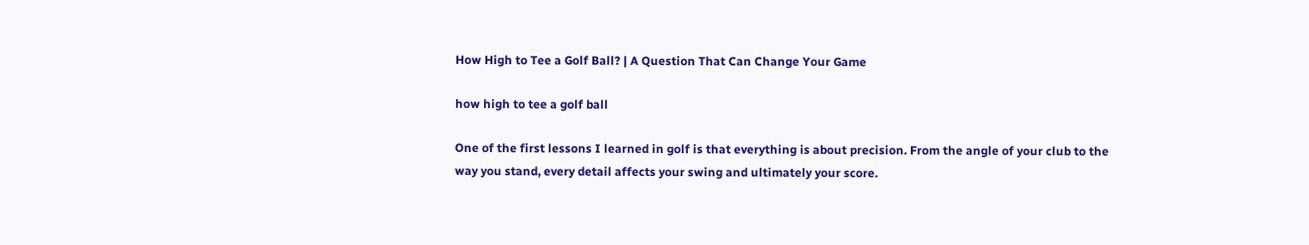How High to Tee a Golf Ball? | A Question That Can Change Your Game

how high to tee a golf ball

One of the first lessons I learned in golf is that everything is about precision. From the angle of your club to the way you stand, every detail affects your swing and ultimately your score.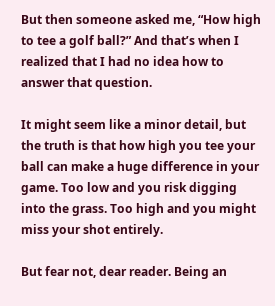But then someone asked me, “How high to tee a golf ball?” And that’s when I realized that I had no idea how to answer that question.

It might seem like a minor detail, but the truth is that how high you tee your ball can make a huge difference in your game. Too low and you risk digging into the grass. Too high and you might miss your shot entirely.

But fear not, dear reader. Being an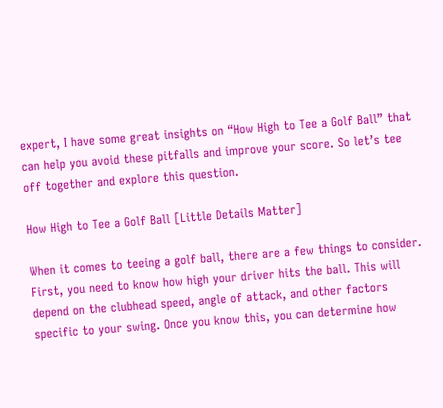expert, I have some great insights on “How High to Tee a Golf Ball” that can help you avoid these pitfalls and improve your score. So let’s tee off together and explore this question.

How High to Tee a Golf Ball [Little Details Matter]

When it comes to teeing a golf ball, there are a few things to consider. First, you need to know how high your driver hits the ball. This will depend on the clubhead speed, angle of attack, and other factors specific to your swing. Once you know this, you can determine how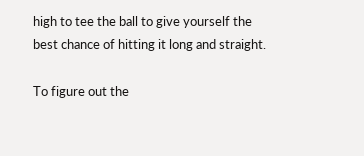high to tee the ball to give yourself the best chance of hitting it long and straight.

To figure out the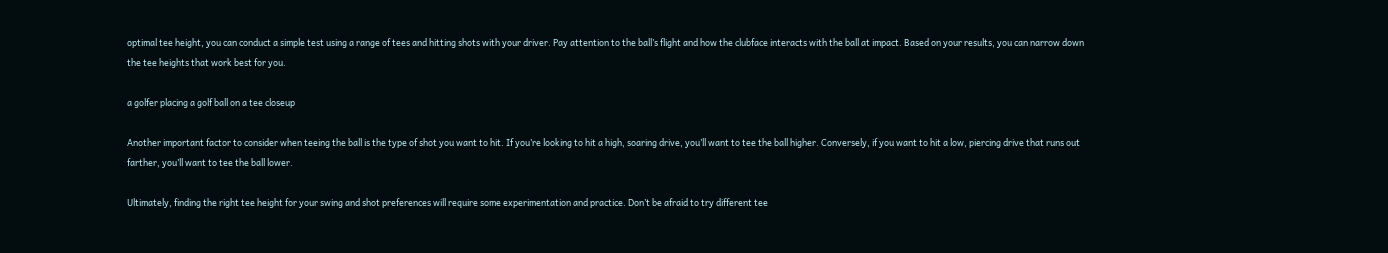optimal tee height, you can conduct a simple test using a range of tees and hitting shots with your driver. Pay attention to the ball’s flight and how the clubface interacts with the ball at impact. Based on your results, you can narrow down the tee heights that work best for you.

a golfer placing a golf ball on a tee closeup

Another important factor to consider when teeing the ball is the type of shot you want to hit. If you’re looking to hit a high, soaring drive, you’ll want to tee the ball higher. Conversely, if you want to hit a low, piercing drive that runs out farther, you’ll want to tee the ball lower.

Ultimately, finding the right tee height for your swing and shot preferences will require some experimentation and practice. Don’t be afraid to try different tee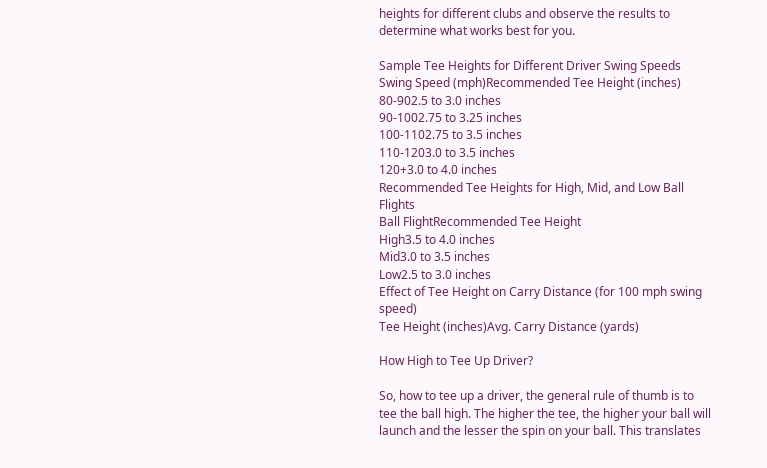heights for different clubs and observe the results to determine what works best for you.

Sample Tee Heights for Different Driver Swing Speeds
Swing Speed (mph)Recommended Tee Height (inches)
80-902.5 to 3.0 inches
90-1002.75 to 3.25 inches
100-1102.75 to 3.5 inches
110-1203.0 to 3.5 inches
120+3.0 to 4.0 inches
Recommended Tee Heights for High, Mid, and Low Ball Flights
Ball FlightRecommended Tee Height
High3.5 to 4.0 inches
Mid3.0 to 3.5 inches
Low2.5 to 3.0 inches
Effect of Tee Height on Carry Distance (for 100 mph swing speed)
Tee Height (inches)Avg. Carry Distance (yards)

How High to Tee Up Driver?

So, how to tee up a driver, the general rule of thumb is to tee the ball high. The higher the tee, the higher your ball will launch and the lesser the spin on your ball. This translates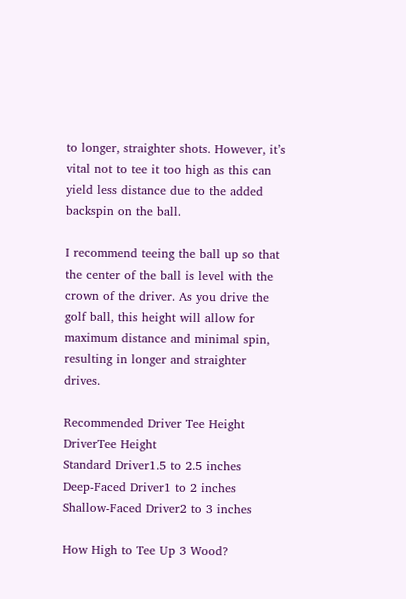to longer, straighter shots. However, it’s vital not to tee it too high as this can yield less distance due to the added backspin on the ball.

I recommend teeing the ball up so that the center of the ball is level with the crown of the driver. As you drive the golf ball, this height will allow for maximum distance and minimal spin, resulting in longer and straighter drives.

Recommended Driver Tee Height
DriverTee Height
Standard Driver1.5 to 2.5 inches
Deep-Faced Driver1 to 2 inches
Shallow-Faced Driver2 to 3 inches

How High to Tee Up 3 Wood?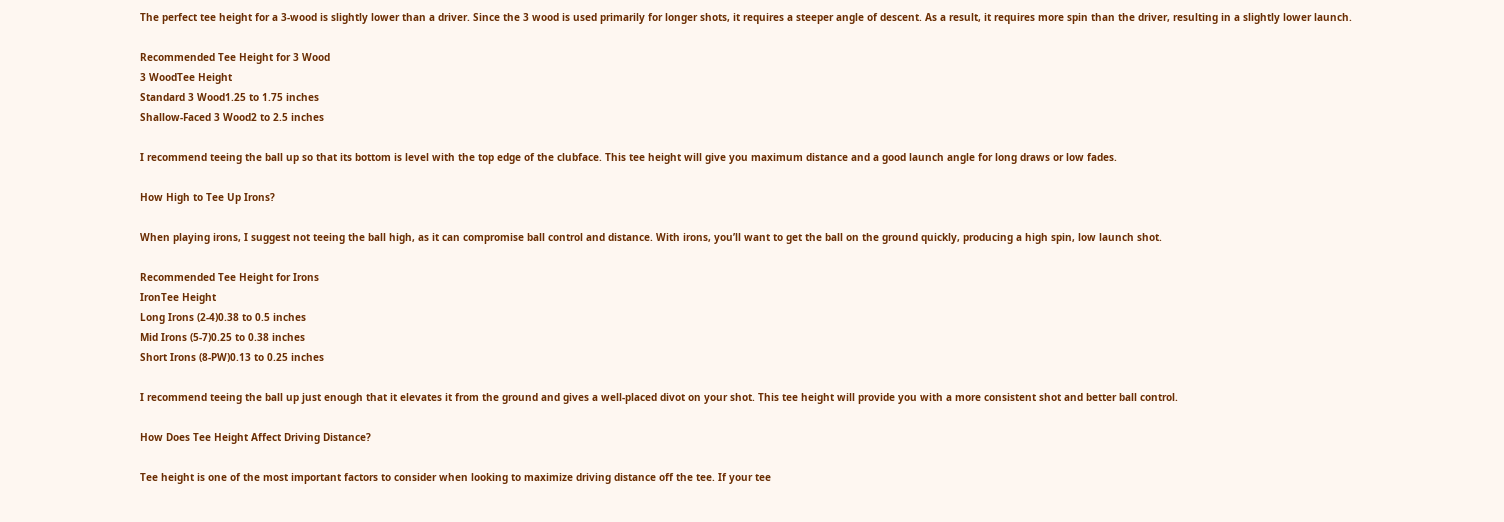The perfect tee height for a 3-wood is slightly lower than a driver. Since the 3 wood is used primarily for longer shots, it requires a steeper angle of descent. As a result, it requires more spin than the driver, resulting in a slightly lower launch.

Recommended Tee Height for 3 Wood
3 WoodTee Height
Standard 3 Wood1.25 to 1.75 inches
Shallow-Faced 3 Wood2 to 2.5 inches

I recommend teeing the ball up so that its bottom is level with the top edge of the clubface. This tee height will give you maximum distance and a good launch angle for long draws or low fades.

How High to Tee Up Irons?

When playing irons, I suggest not teeing the ball high, as it can compromise ball control and distance. With irons, you’ll want to get the ball on the ground quickly, producing a high spin, low launch shot.

Recommended Tee Height for Irons
IronTee Height
Long Irons (2-4)0.38 to 0.5 inches
Mid Irons (5-7)0.25 to 0.38 inches
Short Irons (8-PW)0.13 to 0.25 inches

I recommend teeing the ball up just enough that it elevates it from the ground and gives a well-placed divot on your shot. This tee height will provide you with a more consistent shot and better ball control.

How Does Tee Height Affect Driving Distance?

Tee height is one of the most important factors to consider when looking to maximize driving distance off the tee. If your tee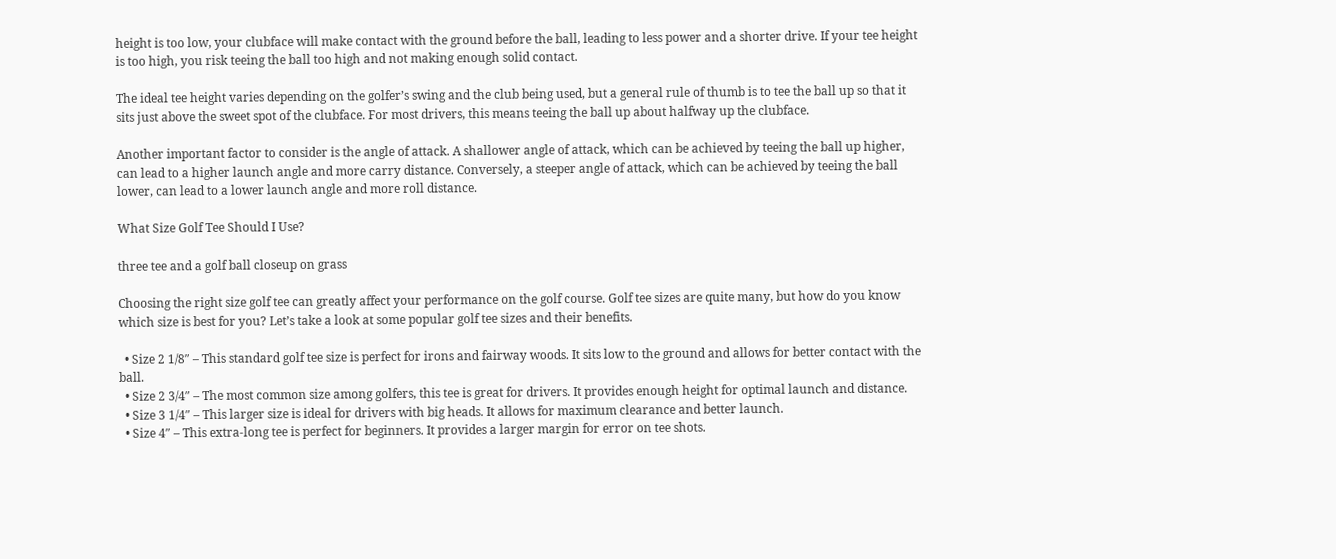height is too low, your clubface will make contact with the ground before the ball, leading to less power and a shorter drive. If your tee height is too high, you risk teeing the ball too high and not making enough solid contact.

The ideal tee height varies depending on the golfer’s swing and the club being used, but a general rule of thumb is to tee the ball up so that it sits just above the sweet spot of the clubface. For most drivers, this means teeing the ball up about halfway up the clubface.

Another important factor to consider is the angle of attack. A shallower angle of attack, which can be achieved by teeing the ball up higher, can lead to a higher launch angle and more carry distance. Conversely, a steeper angle of attack, which can be achieved by teeing the ball lower, can lead to a lower launch angle and more roll distance.

What Size Golf Tee Should I Use?

three tee and a golf ball closeup on grass

Choosing the right size golf tee can greatly affect your performance on the golf course. Golf tee sizes are quite many, but how do you know which size is best for you? Let’s take a look at some popular golf tee sizes and their benefits.

  • Size 2 1/8″ – This standard golf tee size is perfect for irons and fairway woods. It sits low to the ground and allows for better contact with the ball.
  • Size 2 3/4″ – The most common size among golfers, this tee is great for drivers. It provides enough height for optimal launch and distance.
  • Size 3 1/4″ – This larger size is ideal for drivers with big heads. It allows for maximum clearance and better launch.
  • Size 4″ – This extra-long tee is perfect for beginners. It provides a larger margin for error on tee shots.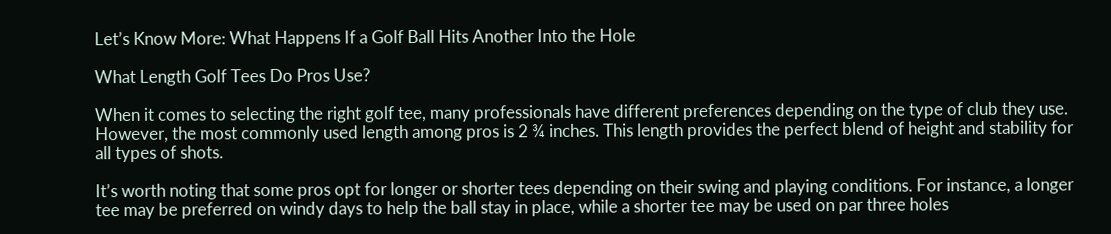Let’s Know More: What Happens If a Golf Ball Hits Another Into the Hole

What Length Golf Tees Do Pros Use?

When it comes to selecting the right golf tee, many professionals have different preferences depending on the type of club they use. However, the most commonly used length among pros is 2 ¾ inches. This length provides the perfect blend of height and stability for all types of shots.

It’s worth noting that some pros opt for longer or shorter tees depending on their swing and playing conditions. For instance, a longer tee may be preferred on windy days to help the ball stay in place, while a shorter tee may be used on par three holes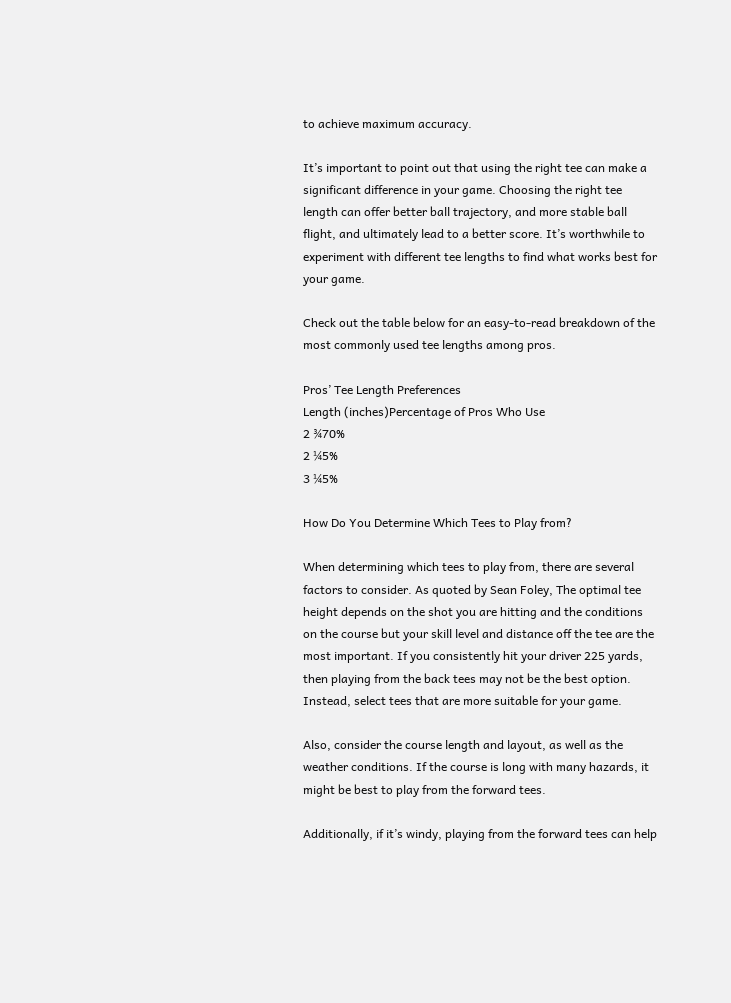to achieve maximum accuracy.

It’s important to point out that using the right tee can make a significant difference in your game. Choosing the right tee length can offer better ball trajectory, and more stable ball flight, and ultimately lead to a better score. It’s worthwhile to experiment with different tee lengths to find what works best for your game.

Check out the table below for an easy-to-read breakdown of the most commonly used tee lengths among pros.

Pros’ Tee Length Preferences
Length (inches)Percentage of Pros Who Use
2 ¾70%
2 ¼5%
3 ¼5%

How Do You Determine Which Tees to Play from?

When determining which tees to play from, there are several factors to consider. As quoted by Sean Foley, The optimal tee height depends on the shot you are hitting and the conditions on the course but your skill level and distance off the tee are the most important. If you consistently hit your driver 225 yards, then playing from the back tees may not be the best option. Instead, select tees that are more suitable for your game.

Also, consider the course length and layout, as well as the weather conditions. If the course is long with many hazards, it might be best to play from the forward tees.

Additionally, if it’s windy, playing from the forward tees can help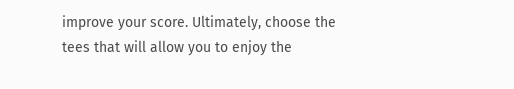improve your score. Ultimately, choose the tees that will allow you to enjoy the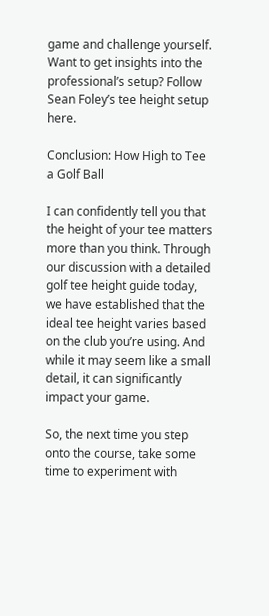game and challenge yourself. Want to get insights into the professional’s setup? Follow Sean Foley’s tee height setup here.

Conclusion: How High to Tee a Golf Ball

I can confidently tell you that the height of your tee matters more than you think. Through our discussion with a detailed golf tee height guide today, we have established that the ideal tee height varies based on the club you’re using. And while it may seem like a small detail, it can significantly impact your game.

So, the next time you step onto the course, take some time to experiment with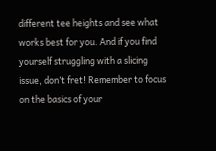different tee heights and see what works best for you. And if you find yourself struggling with a slicing issue, don’t fret! Remember to focus on the basics of your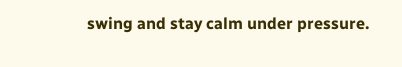swing and stay calm under pressure.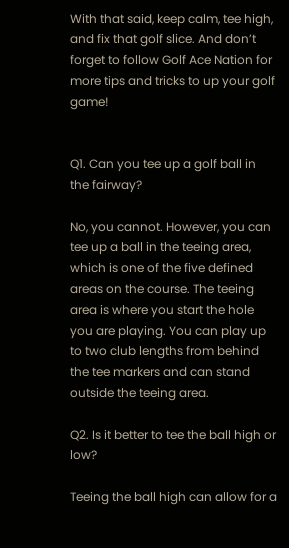With that said, keep calm, tee high, and fix that golf slice. And don’t forget to follow Golf Ace Nation for more tips and tricks to up your golf game!


Q1. Can you tee up a golf ball in the fairway?

No, you cannot. However, you can tee up a ball in the teeing area, which is one of the five defined areas on the course. The teeing area is where you start the hole you are playing. You can play up to two club lengths from behind the tee markers and can stand outside the teeing area.

Q2. Is it better to tee the ball high or low?

Teeing the ball high can allow for a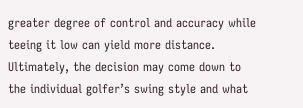greater degree of control and accuracy while teeing it low can yield more distance. Ultimately, the decision may come down to the individual golfer’s swing style and what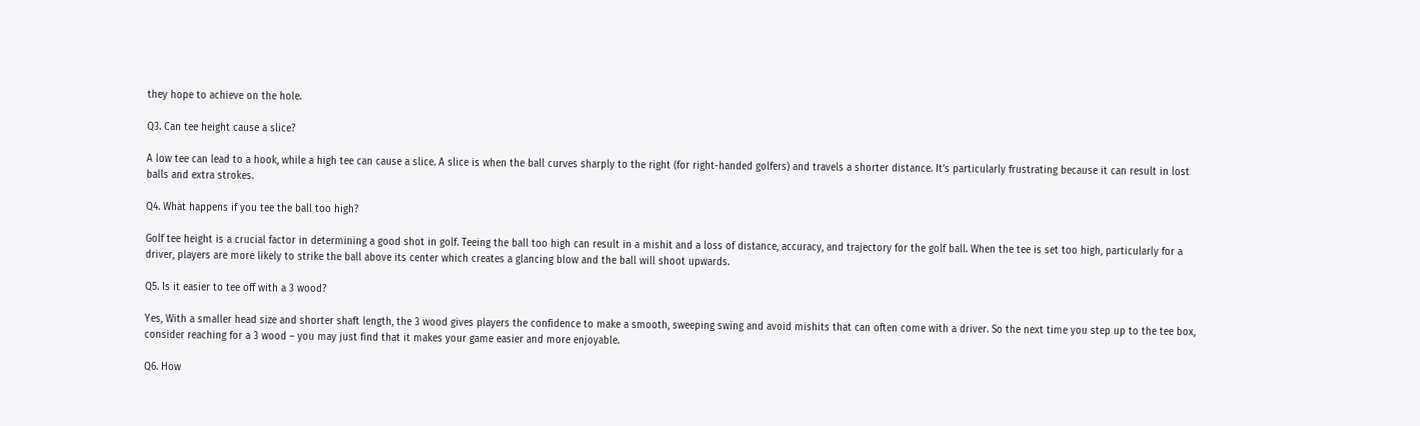they hope to achieve on the hole.

Q3. Can tee height cause a slice?

A low tee can lead to a hook, while a high tee can cause a slice. A slice is when the ball curves sharply to the right (for right-handed golfers) and travels a shorter distance. It’s particularly frustrating because it can result in lost balls and extra strokes.

Q4. What happens if you tee the ball too high?

Golf tee height is a crucial factor in determining a good shot in golf. Teeing the ball too high can result in a mishit and a loss of distance, accuracy, and trajectory for the golf ball. When the tee is set too high, particularly for a driver, players are more likely to strike the ball above its center which creates a glancing blow and the ball will shoot upwards.

Q5. Is it easier to tee off with a 3 wood?

Yes, With a smaller head size and shorter shaft length, the 3 wood gives players the confidence to make a smooth, sweeping swing and avoid mishits that can often come with a driver. So the next time you step up to the tee box, consider reaching for a 3 wood – you may just find that it makes your game easier and more enjoyable.

Q6. How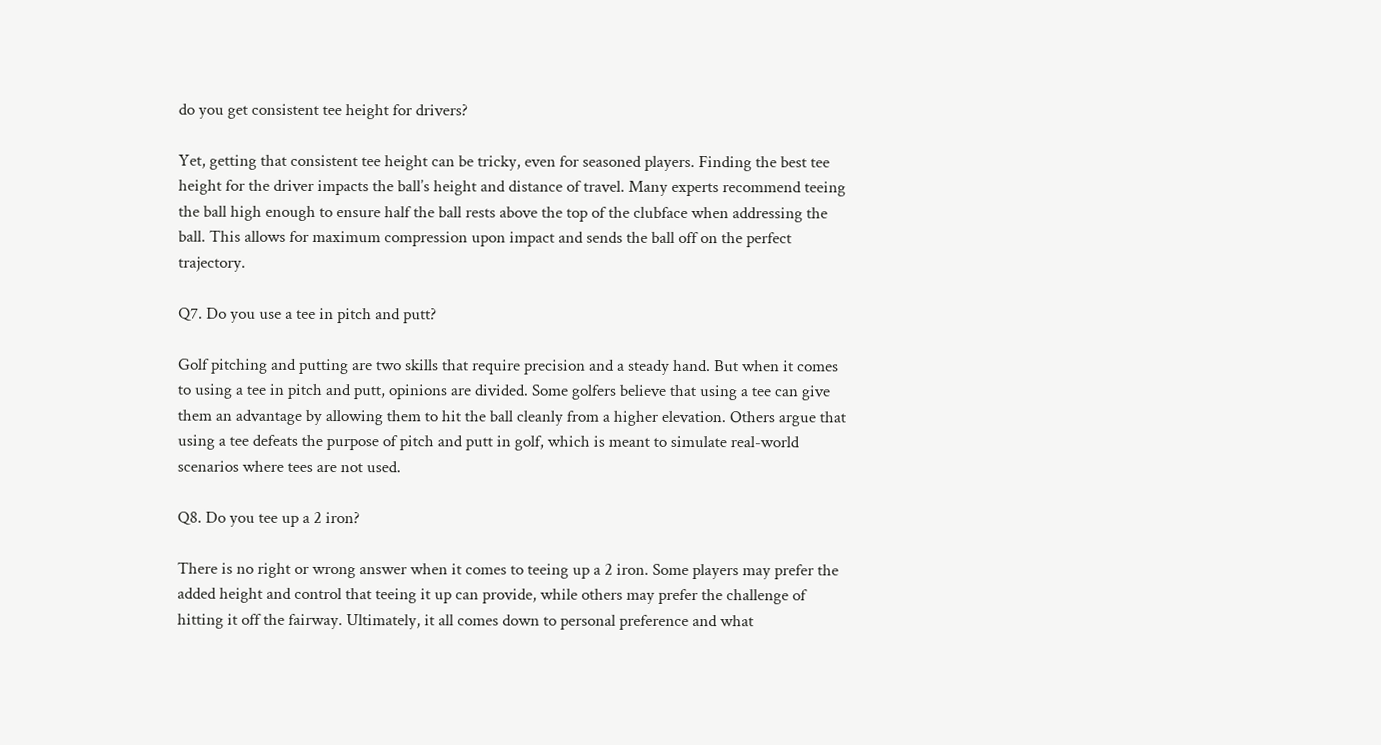do you get consistent tee height for drivers?

Yet, getting that consistent tee height can be tricky, even for seasoned players. Finding the best tee height for the driver impacts the ball’s height and distance of travel. Many experts recommend teeing the ball high enough to ensure half the ball rests above the top of the clubface when addressing the ball. This allows for maximum compression upon impact and sends the ball off on the perfect trajectory.

Q7. Do you use a tee in pitch and putt?

Golf pitching and putting are two skills that require precision and a steady hand. But when it comes to using a tee in pitch and putt, opinions are divided. Some golfers believe that using a tee can give them an advantage by allowing them to hit the ball cleanly from a higher elevation. Others argue that using a tee defeats the purpose of pitch and putt in golf, which is meant to simulate real-world scenarios where tees are not used.

Q8. Do you tee up a 2 iron?

There is no right or wrong answer when it comes to teeing up a 2 iron. Some players may prefer the added height and control that teeing it up can provide, while others may prefer the challenge of hitting it off the fairway. Ultimately, it all comes down to personal preference and what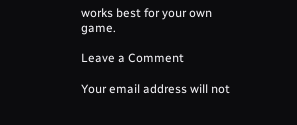works best for your own game.

Leave a Comment

Your email address will not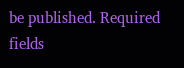be published. Required fields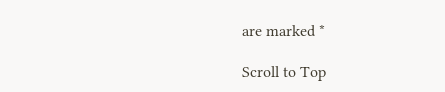are marked *

Scroll to Top